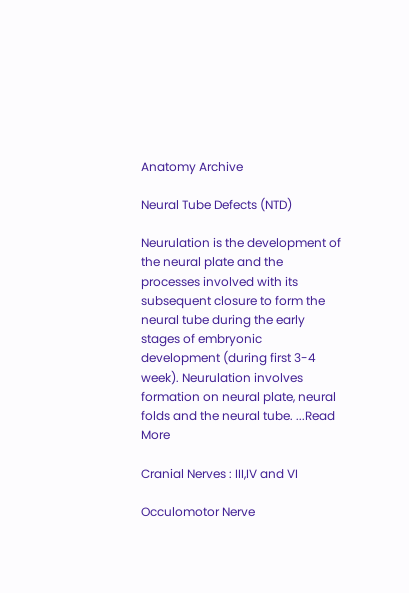Anatomy Archive

Neural Tube Defects (NTD)

Neurulation is the development of the neural plate and the processes involved with its subsequent closure to form the neural tube during the early stages of embryonic development (during first 3-4 week). Neurulation involves formation on neural plate, neural folds and the neural tube. ...Read More

Cranial Nerves : III,IV and VI

Occulomotor Nerve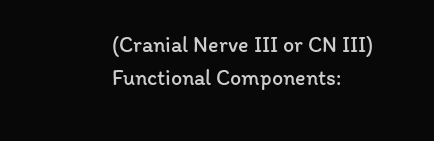(Cranial Nerve III or CN III) Functional Components: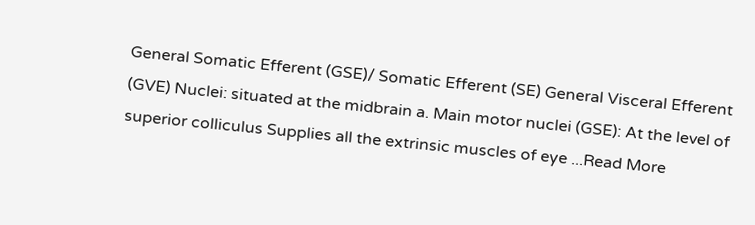General Somatic Efferent (GSE)/ Somatic Efferent (SE) General Visceral Efferent (GVE) Nuclei: situated at the midbrain a. Main motor nuclei (GSE): At the level of superior colliculus Supplies all the extrinsic muscles of eye ...Read More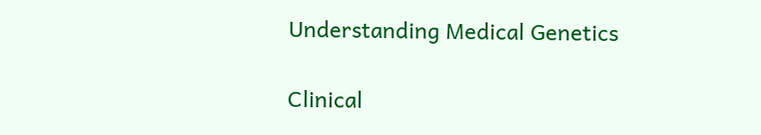Understanding Medical Genetics

Clinical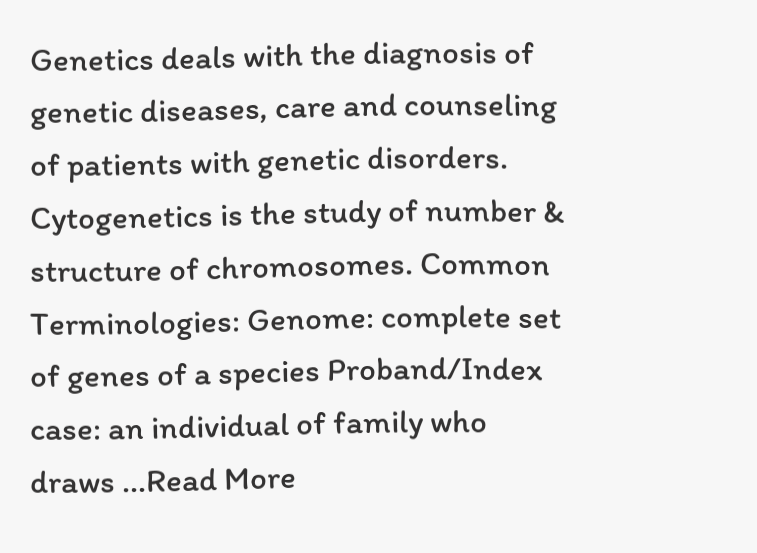Genetics deals with the diagnosis of genetic diseases, care and counseling of patients with genetic disorders. Cytogenetics is the study of number & structure of chromosomes. Common Terminologies: Genome: complete set of genes of a species Proband/Index case: an individual of family who draws ...Read More